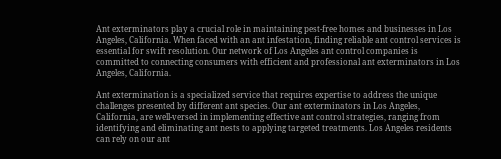Ant exterminators play a crucial role in maintaining pest-free homes and businesses in Los Angeles, California. When faced with an ant infestation, finding reliable ant control services is essential for swift resolution. Our network of Los Angeles ant control companies is committed to connecting consumers with efficient and professional ant exterminators in Los Angeles, California.

Ant extermination is a specialized service that requires expertise to address the unique challenges presented by different ant species. Our ant exterminators in Los Angeles, California, are well-versed in implementing effective ant control strategies, ranging from identifying and eliminating ant nests to applying targeted treatments. Los Angeles residents can rely on our ant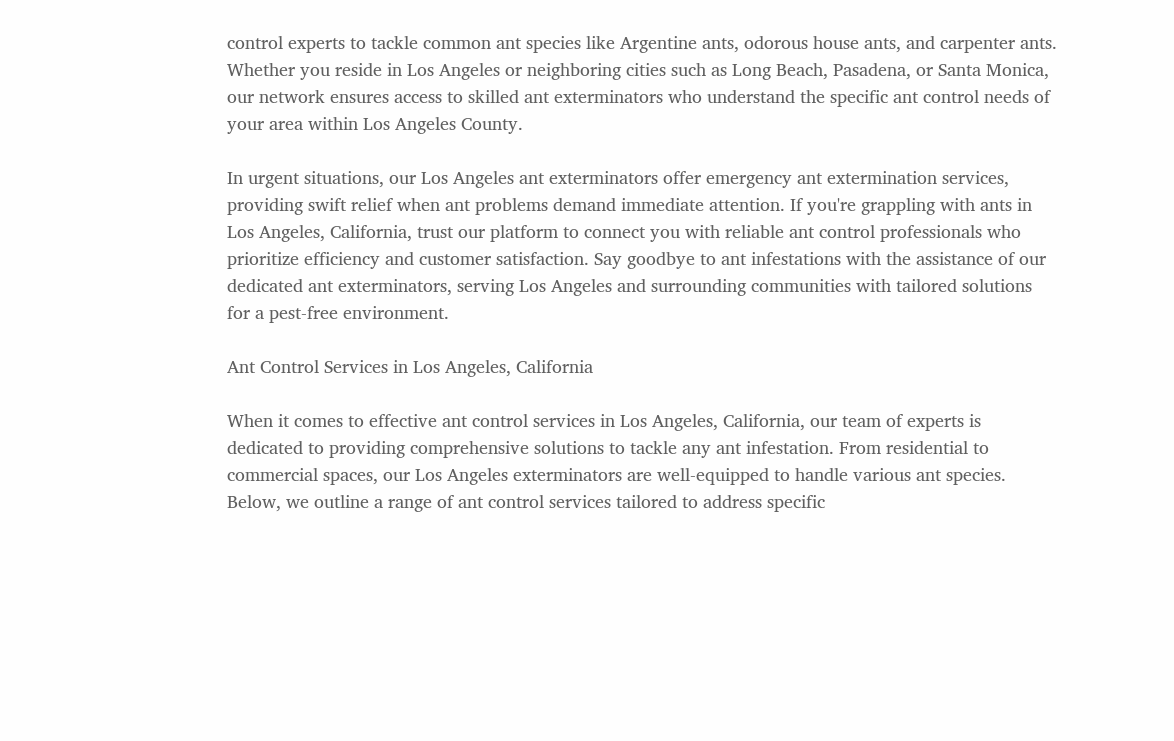control experts to tackle common ant species like Argentine ants, odorous house ants, and carpenter ants. Whether you reside in Los Angeles or neighboring cities such as Long Beach, Pasadena, or Santa Monica, our network ensures access to skilled ant exterminators who understand the specific ant control needs of your area within Los Angeles County.

In urgent situations, our Los Angeles ant exterminators offer emergency ant extermination services, providing swift relief when ant problems demand immediate attention. If you're grappling with ants in Los Angeles, California, trust our platform to connect you with reliable ant control professionals who prioritize efficiency and customer satisfaction. Say goodbye to ant infestations with the assistance of our dedicated ant exterminators, serving Los Angeles and surrounding communities with tailored solutions for a pest-free environment.

Ant Control Services in Los Angeles, California

When it comes to effective ant control services in Los Angeles, California, our team of experts is dedicated to providing comprehensive solutions to tackle any ant infestation. From residential to commercial spaces, our Los Angeles exterminators are well-equipped to handle various ant species. Below, we outline a range of ant control services tailored to address specific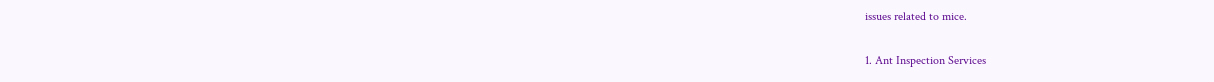issues related to mice.

1. Ant Inspection Services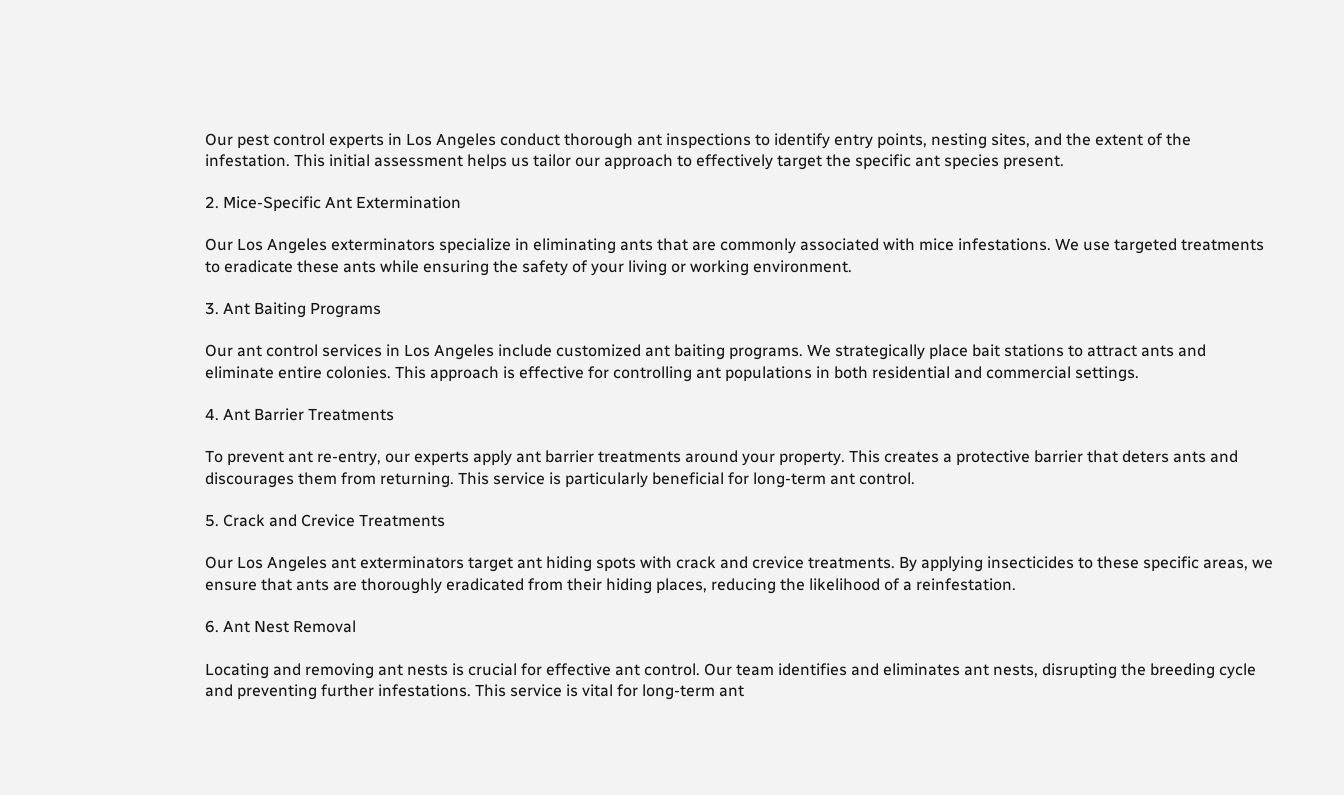Our pest control experts in Los Angeles conduct thorough ant inspections to identify entry points, nesting sites, and the extent of the infestation. This initial assessment helps us tailor our approach to effectively target the specific ant species present.

2. Mice-Specific Ant Extermination

Our Los Angeles exterminators specialize in eliminating ants that are commonly associated with mice infestations. We use targeted treatments to eradicate these ants while ensuring the safety of your living or working environment.

3. Ant Baiting Programs

Our ant control services in Los Angeles include customized ant baiting programs. We strategically place bait stations to attract ants and eliminate entire colonies. This approach is effective for controlling ant populations in both residential and commercial settings.

4. Ant Barrier Treatments

To prevent ant re-entry, our experts apply ant barrier treatments around your property. This creates a protective barrier that deters ants and discourages them from returning. This service is particularly beneficial for long-term ant control.

5. Crack and Crevice Treatments

Our Los Angeles ant exterminators target ant hiding spots with crack and crevice treatments. By applying insecticides to these specific areas, we ensure that ants are thoroughly eradicated from their hiding places, reducing the likelihood of a reinfestation.

6. Ant Nest Removal

Locating and removing ant nests is crucial for effective ant control. Our team identifies and eliminates ant nests, disrupting the breeding cycle and preventing further infestations. This service is vital for long-term ant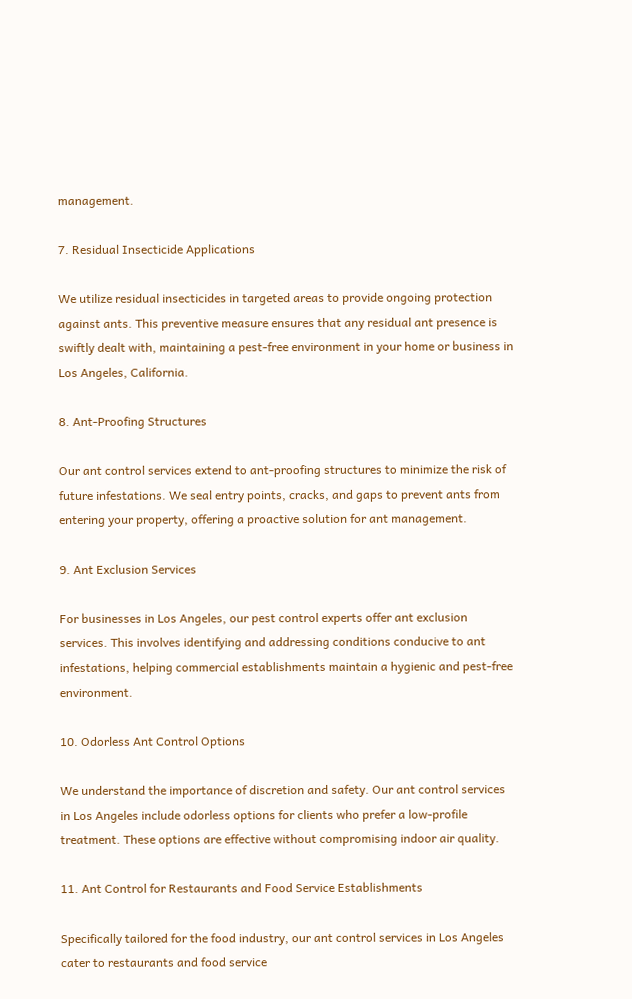management.

7. Residual Insecticide Applications

We utilize residual insecticides in targeted areas to provide ongoing protection against ants. This preventive measure ensures that any residual ant presence is swiftly dealt with, maintaining a pest-free environment in your home or business in Los Angeles, California.

8. Ant-Proofing Structures

Our ant control services extend to ant-proofing structures to minimize the risk of future infestations. We seal entry points, cracks, and gaps to prevent ants from entering your property, offering a proactive solution for ant management.

9. Ant Exclusion Services

For businesses in Los Angeles, our pest control experts offer ant exclusion services. This involves identifying and addressing conditions conducive to ant infestations, helping commercial establishments maintain a hygienic and pest-free environment.

10. Odorless Ant Control Options

We understand the importance of discretion and safety. Our ant control services in Los Angeles include odorless options for clients who prefer a low-profile treatment. These options are effective without compromising indoor air quality.

11. Ant Control for Restaurants and Food Service Establishments

Specifically tailored for the food industry, our ant control services in Los Angeles cater to restaurants and food service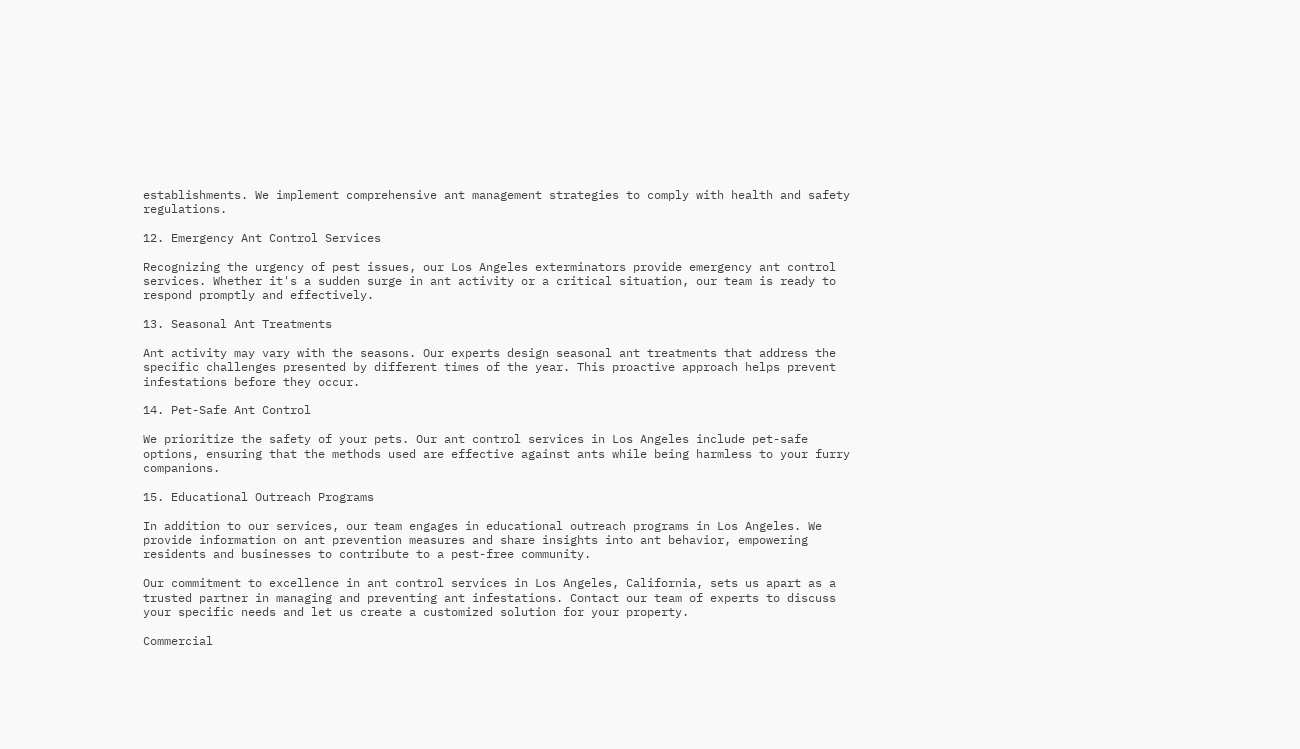establishments. We implement comprehensive ant management strategies to comply with health and safety regulations.

12. Emergency Ant Control Services

Recognizing the urgency of pest issues, our Los Angeles exterminators provide emergency ant control services. Whether it's a sudden surge in ant activity or a critical situation, our team is ready to respond promptly and effectively.

13. Seasonal Ant Treatments

Ant activity may vary with the seasons. Our experts design seasonal ant treatments that address the specific challenges presented by different times of the year. This proactive approach helps prevent infestations before they occur.

14. Pet-Safe Ant Control

We prioritize the safety of your pets. Our ant control services in Los Angeles include pet-safe options, ensuring that the methods used are effective against ants while being harmless to your furry companions.

15. Educational Outreach Programs

In addition to our services, our team engages in educational outreach programs in Los Angeles. We provide information on ant prevention measures and share insights into ant behavior, empowering residents and businesses to contribute to a pest-free community.

Our commitment to excellence in ant control services in Los Angeles, California, sets us apart as a trusted partner in managing and preventing ant infestations. Contact our team of experts to discuss your specific needs and let us create a customized solution for your property.

Commercial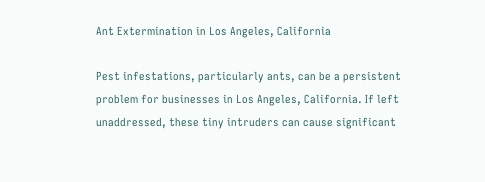Ant Extermination in Los Angeles, California

Pest infestations, particularly ants, can be a persistent problem for businesses in Los Angeles, California. If left unaddressed, these tiny intruders can cause significant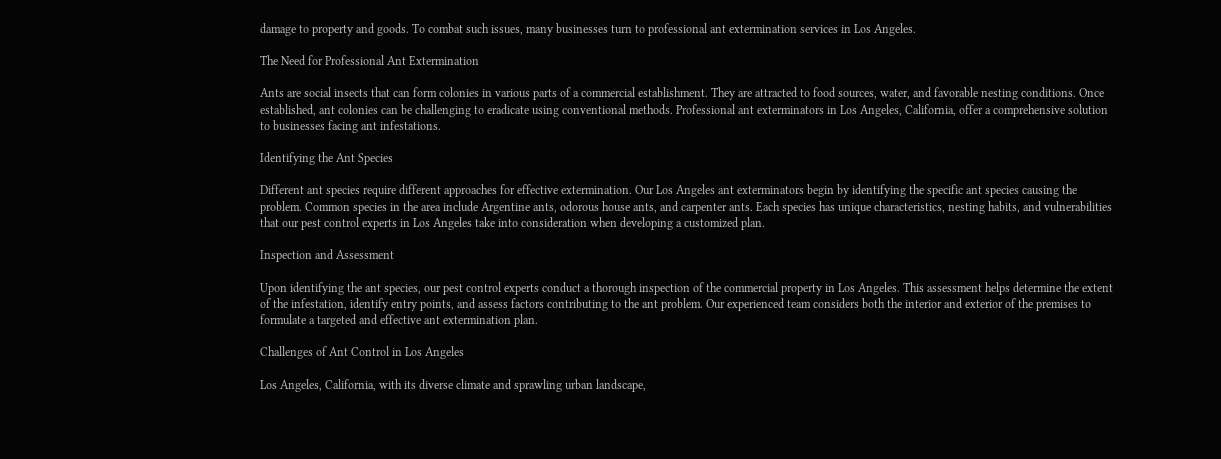damage to property and goods. To combat such issues, many businesses turn to professional ant extermination services in Los Angeles.

The Need for Professional Ant Extermination

Ants are social insects that can form colonies in various parts of a commercial establishment. They are attracted to food sources, water, and favorable nesting conditions. Once established, ant colonies can be challenging to eradicate using conventional methods. Professional ant exterminators in Los Angeles, California, offer a comprehensive solution to businesses facing ant infestations.

Identifying the Ant Species

Different ant species require different approaches for effective extermination. Our Los Angeles ant exterminators begin by identifying the specific ant species causing the problem. Common species in the area include Argentine ants, odorous house ants, and carpenter ants. Each species has unique characteristics, nesting habits, and vulnerabilities that our pest control experts in Los Angeles take into consideration when developing a customized plan.

Inspection and Assessment

Upon identifying the ant species, our pest control experts conduct a thorough inspection of the commercial property in Los Angeles. This assessment helps determine the extent of the infestation, identify entry points, and assess factors contributing to the ant problem. Our experienced team considers both the interior and exterior of the premises to formulate a targeted and effective ant extermination plan.

Challenges of Ant Control in Los Angeles

Los Angeles, California, with its diverse climate and sprawling urban landscape,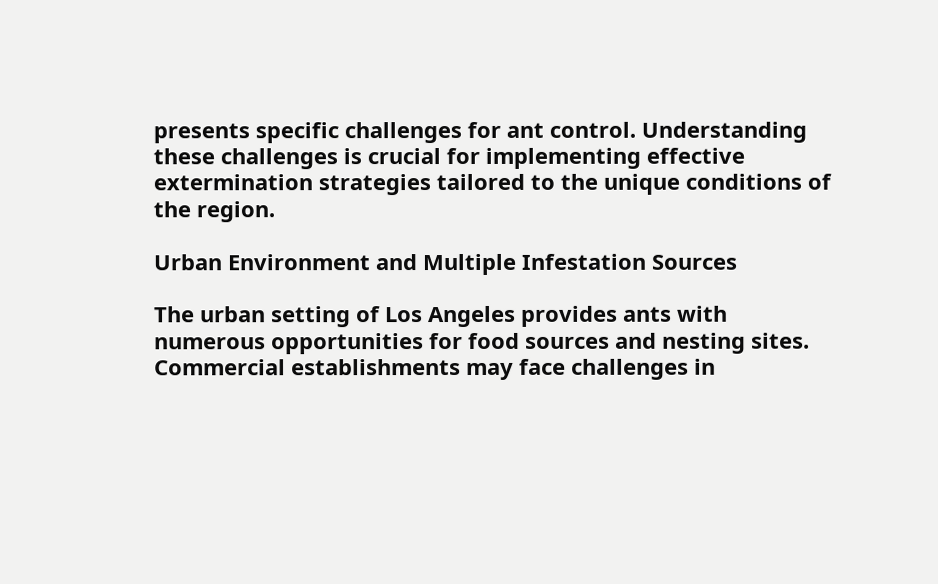presents specific challenges for ant control. Understanding these challenges is crucial for implementing effective extermination strategies tailored to the unique conditions of the region.

Urban Environment and Multiple Infestation Sources

The urban setting of Los Angeles provides ants with numerous opportunities for food sources and nesting sites. Commercial establishments may face challenges in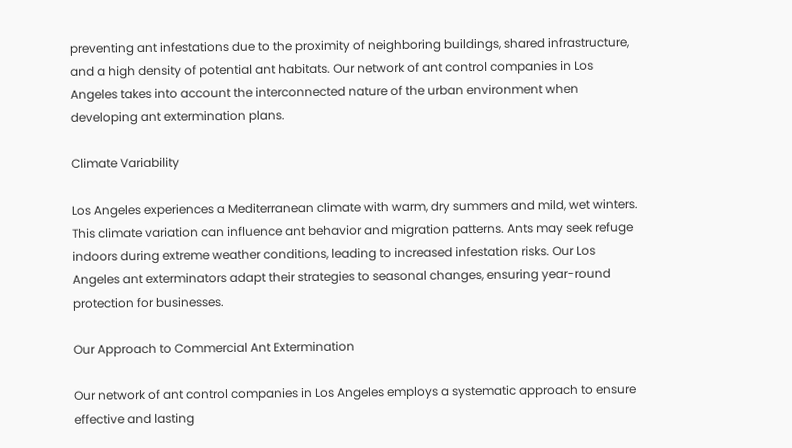preventing ant infestations due to the proximity of neighboring buildings, shared infrastructure, and a high density of potential ant habitats. Our network of ant control companies in Los Angeles takes into account the interconnected nature of the urban environment when developing ant extermination plans.

Climate Variability

Los Angeles experiences a Mediterranean climate with warm, dry summers and mild, wet winters. This climate variation can influence ant behavior and migration patterns. Ants may seek refuge indoors during extreme weather conditions, leading to increased infestation risks. Our Los Angeles ant exterminators adapt their strategies to seasonal changes, ensuring year-round protection for businesses.

Our Approach to Commercial Ant Extermination

Our network of ant control companies in Los Angeles employs a systematic approach to ensure effective and lasting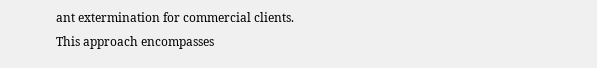ant extermination for commercial clients. This approach encompasses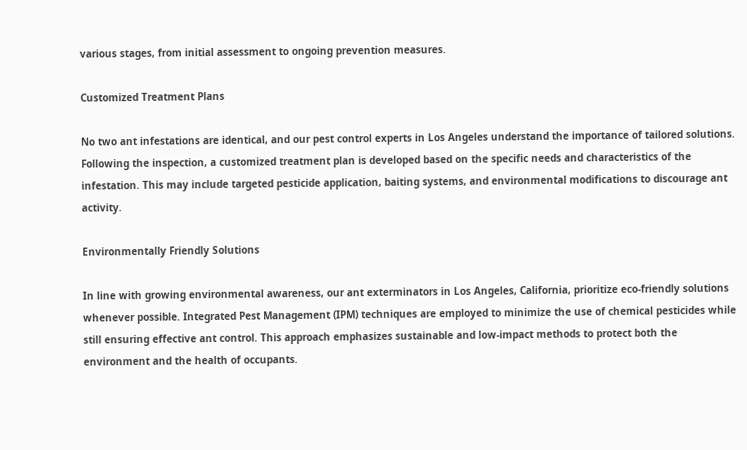various stages, from initial assessment to ongoing prevention measures.

Customized Treatment Plans

No two ant infestations are identical, and our pest control experts in Los Angeles understand the importance of tailored solutions. Following the inspection, a customized treatment plan is developed based on the specific needs and characteristics of the infestation. This may include targeted pesticide application, baiting systems, and environmental modifications to discourage ant activity.

Environmentally Friendly Solutions

In line with growing environmental awareness, our ant exterminators in Los Angeles, California, prioritize eco-friendly solutions whenever possible. Integrated Pest Management (IPM) techniques are employed to minimize the use of chemical pesticides while still ensuring effective ant control. This approach emphasizes sustainable and low-impact methods to protect both the environment and the health of occupants.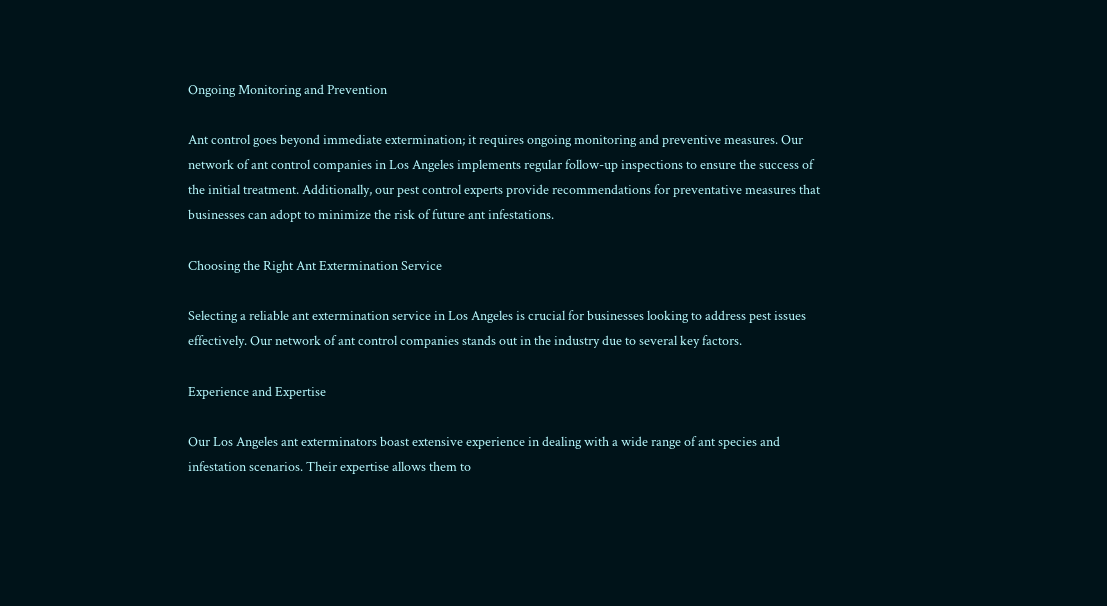Ongoing Monitoring and Prevention

Ant control goes beyond immediate extermination; it requires ongoing monitoring and preventive measures. Our network of ant control companies in Los Angeles implements regular follow-up inspections to ensure the success of the initial treatment. Additionally, our pest control experts provide recommendations for preventative measures that businesses can adopt to minimize the risk of future ant infestations.

Choosing the Right Ant Extermination Service

Selecting a reliable ant extermination service in Los Angeles is crucial for businesses looking to address pest issues effectively. Our network of ant control companies stands out in the industry due to several key factors.

Experience and Expertise

Our Los Angeles ant exterminators boast extensive experience in dealing with a wide range of ant species and infestation scenarios. Their expertise allows them to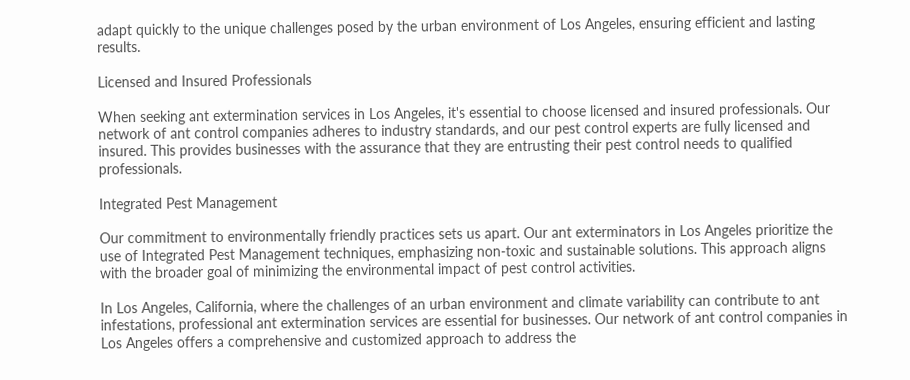adapt quickly to the unique challenges posed by the urban environment of Los Angeles, ensuring efficient and lasting results.

Licensed and Insured Professionals

When seeking ant extermination services in Los Angeles, it's essential to choose licensed and insured professionals. Our network of ant control companies adheres to industry standards, and our pest control experts are fully licensed and insured. This provides businesses with the assurance that they are entrusting their pest control needs to qualified professionals.

Integrated Pest Management

Our commitment to environmentally friendly practices sets us apart. Our ant exterminators in Los Angeles prioritize the use of Integrated Pest Management techniques, emphasizing non-toxic and sustainable solutions. This approach aligns with the broader goal of minimizing the environmental impact of pest control activities.

In Los Angeles, California, where the challenges of an urban environment and climate variability can contribute to ant infestations, professional ant extermination services are essential for businesses. Our network of ant control companies in Los Angeles offers a comprehensive and customized approach to address the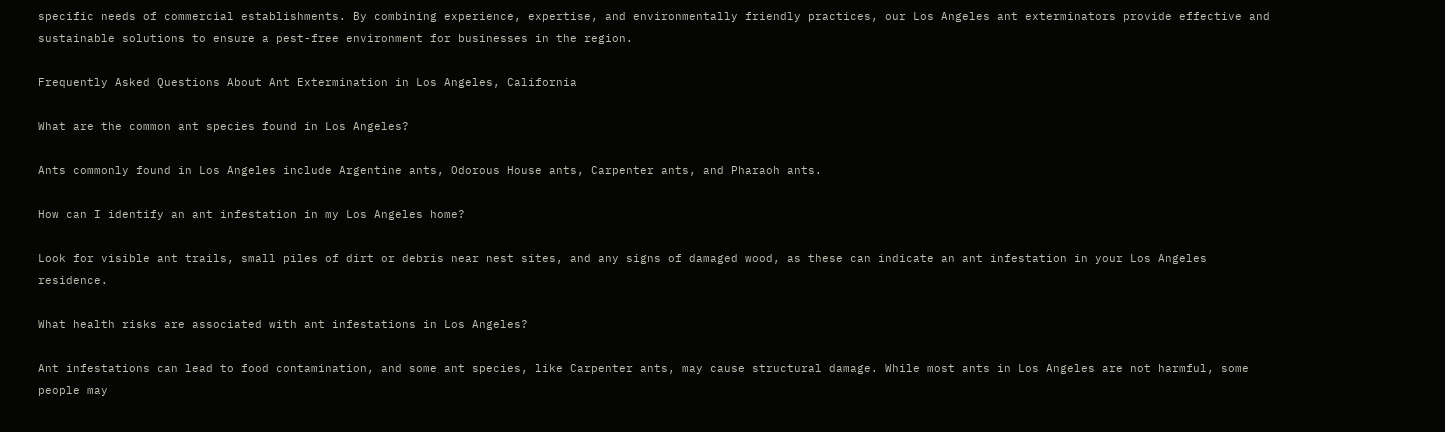specific needs of commercial establishments. By combining experience, expertise, and environmentally friendly practices, our Los Angeles ant exterminators provide effective and sustainable solutions to ensure a pest-free environment for businesses in the region.

Frequently Asked Questions About Ant Extermination in Los Angeles, California

What are the common ant species found in Los Angeles?

Ants commonly found in Los Angeles include Argentine ants, Odorous House ants, Carpenter ants, and Pharaoh ants.

How can I identify an ant infestation in my Los Angeles home?

Look for visible ant trails, small piles of dirt or debris near nest sites, and any signs of damaged wood, as these can indicate an ant infestation in your Los Angeles residence.

What health risks are associated with ant infestations in Los Angeles?

Ant infestations can lead to food contamination, and some ant species, like Carpenter ants, may cause structural damage. While most ants in Los Angeles are not harmful, some people may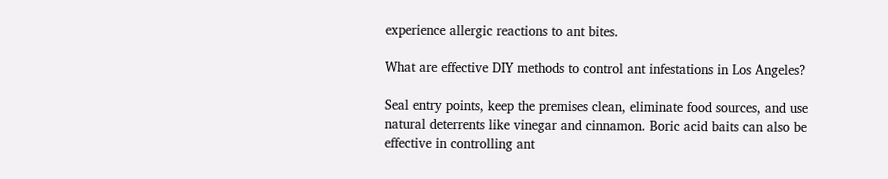experience allergic reactions to ant bites.

What are effective DIY methods to control ant infestations in Los Angeles?

Seal entry points, keep the premises clean, eliminate food sources, and use natural deterrents like vinegar and cinnamon. Boric acid baits can also be effective in controlling ant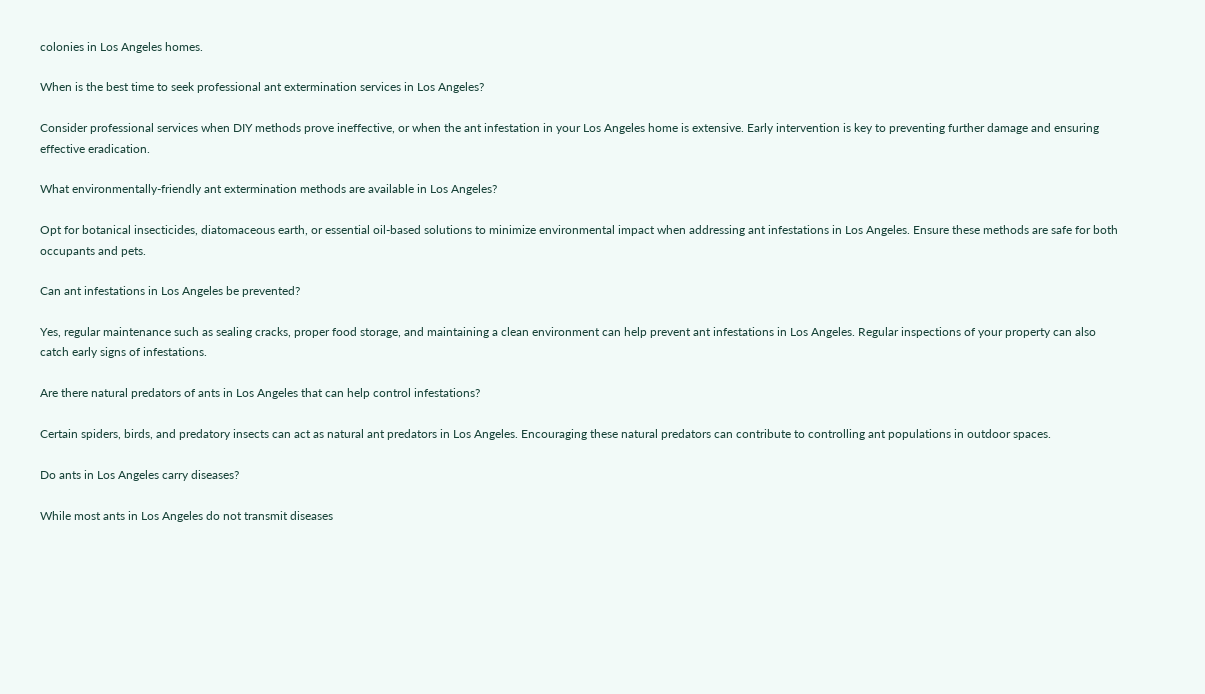colonies in Los Angeles homes.

When is the best time to seek professional ant extermination services in Los Angeles?

Consider professional services when DIY methods prove ineffective, or when the ant infestation in your Los Angeles home is extensive. Early intervention is key to preventing further damage and ensuring effective eradication.

What environmentally-friendly ant extermination methods are available in Los Angeles?

Opt for botanical insecticides, diatomaceous earth, or essential oil-based solutions to minimize environmental impact when addressing ant infestations in Los Angeles. Ensure these methods are safe for both occupants and pets.

Can ant infestations in Los Angeles be prevented?

Yes, regular maintenance such as sealing cracks, proper food storage, and maintaining a clean environment can help prevent ant infestations in Los Angeles. Regular inspections of your property can also catch early signs of infestations.

Are there natural predators of ants in Los Angeles that can help control infestations?

Certain spiders, birds, and predatory insects can act as natural ant predators in Los Angeles. Encouraging these natural predators can contribute to controlling ant populations in outdoor spaces.

Do ants in Los Angeles carry diseases?

While most ants in Los Angeles do not transmit diseases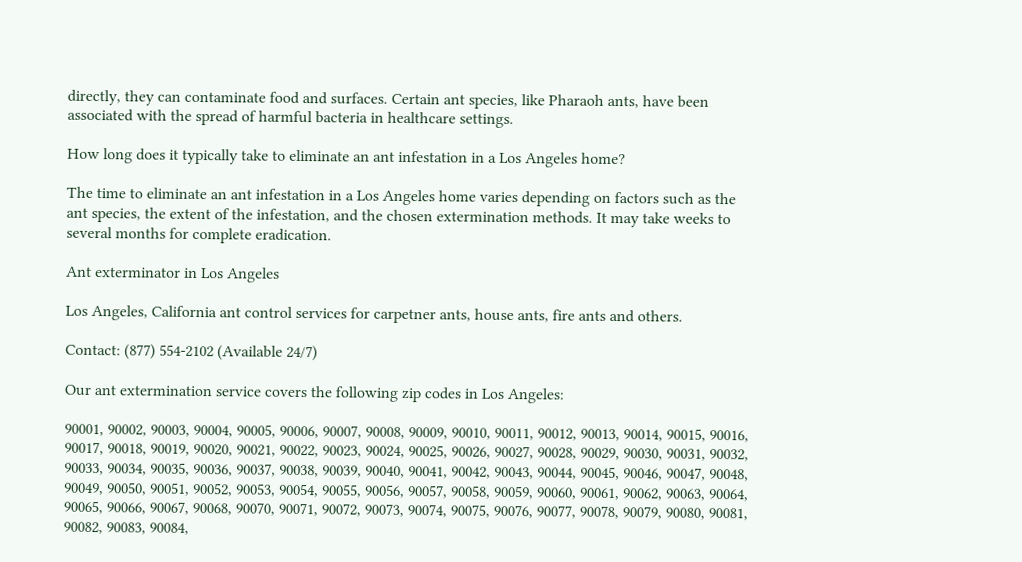directly, they can contaminate food and surfaces. Certain ant species, like Pharaoh ants, have been associated with the spread of harmful bacteria in healthcare settings.

How long does it typically take to eliminate an ant infestation in a Los Angeles home?

The time to eliminate an ant infestation in a Los Angeles home varies depending on factors such as the ant species, the extent of the infestation, and the chosen extermination methods. It may take weeks to several months for complete eradication.

Ant exterminator in Los Angeles

Los Angeles, California ant control services for carpetner ants, house ants, fire ants and others.

Contact: (877) 554-2102 (Available 24/7)

Our ant extermination service covers the following zip codes in Los Angeles:

90001, 90002, 90003, 90004, 90005, 90006, 90007, 90008, 90009, 90010, 90011, 90012, 90013, 90014, 90015, 90016, 90017, 90018, 90019, 90020, 90021, 90022, 90023, 90024, 90025, 90026, 90027, 90028, 90029, 90030, 90031, 90032, 90033, 90034, 90035, 90036, 90037, 90038, 90039, 90040, 90041, 90042, 90043, 90044, 90045, 90046, 90047, 90048, 90049, 90050, 90051, 90052, 90053, 90054, 90055, 90056, 90057, 90058, 90059, 90060, 90061, 90062, 90063, 90064, 90065, 90066, 90067, 90068, 90070, 90071, 90072, 90073, 90074, 90075, 90076, 90077, 90078, 90079, 90080, 90081, 90082, 90083, 90084,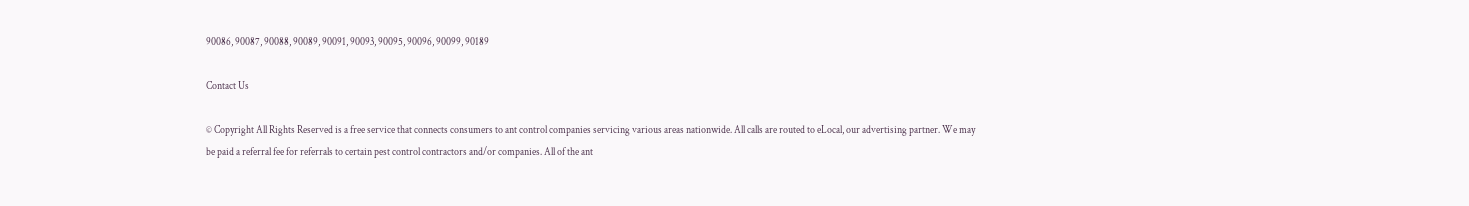90086, 90087, 90088, 90089, 90091, 90093, 90095, 90096, 90099, 90189

Contact Us

© Copyright All Rights Reserved is a free service that connects consumers to ant control companies servicing various areas nationwide. All calls are routed to eLocal, our advertising partner. We may be paid a referral fee for referrals to certain pest control contractors and/or companies. All of the ant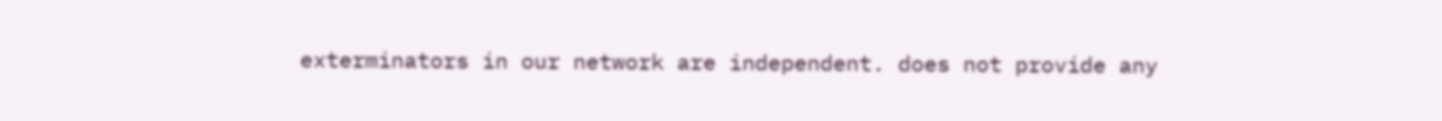exterminators in our network are independent. does not provide any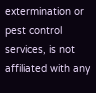extermination or pest control services, is not affiliated with any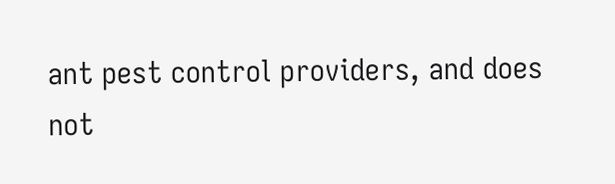ant pest control providers, and does not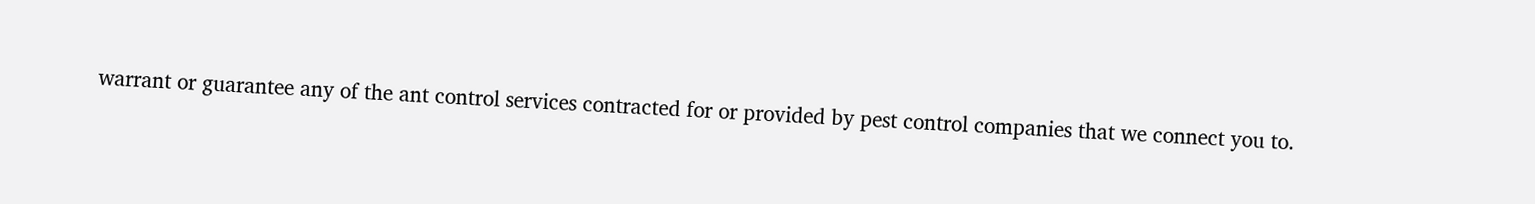warrant or guarantee any of the ant control services contracted for or provided by pest control companies that we connect you to.